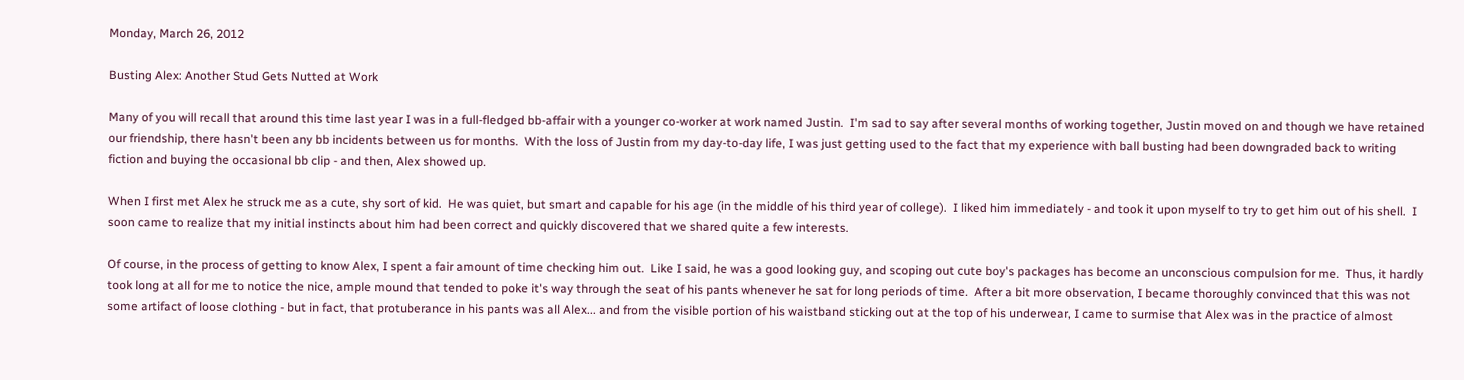Monday, March 26, 2012

Busting Alex: Another Stud Gets Nutted at Work

Many of you will recall that around this time last year I was in a full-fledged bb-affair with a younger co-worker at work named Justin.  I'm sad to say after several months of working together, Justin moved on and though we have retained our friendship, there hasn't been any bb incidents between us for months.  With the loss of Justin from my day-to-day life, I was just getting used to the fact that my experience with ball busting had been downgraded back to writing fiction and buying the occasional bb clip - and then, Alex showed up.

When I first met Alex he struck me as a cute, shy sort of kid.  He was quiet, but smart and capable for his age (in the middle of his third year of college).  I liked him immediately - and took it upon myself to try to get him out of his shell.  I soon came to realize that my initial instincts about him had been correct and quickly discovered that we shared quite a few interests.

Of course, in the process of getting to know Alex, I spent a fair amount of time checking him out.  Like I said, he was a good looking guy, and scoping out cute boy's packages has become an unconscious compulsion for me.  Thus, it hardly took long at all for me to notice the nice, ample mound that tended to poke it's way through the seat of his pants whenever he sat for long periods of time.  After a bit more observation, I became thoroughly convinced that this was not some artifact of loose clothing - but in fact, that protuberance in his pants was all Alex... and from the visible portion of his waistband sticking out at the top of his underwear, I came to surmise that Alex was in the practice of almost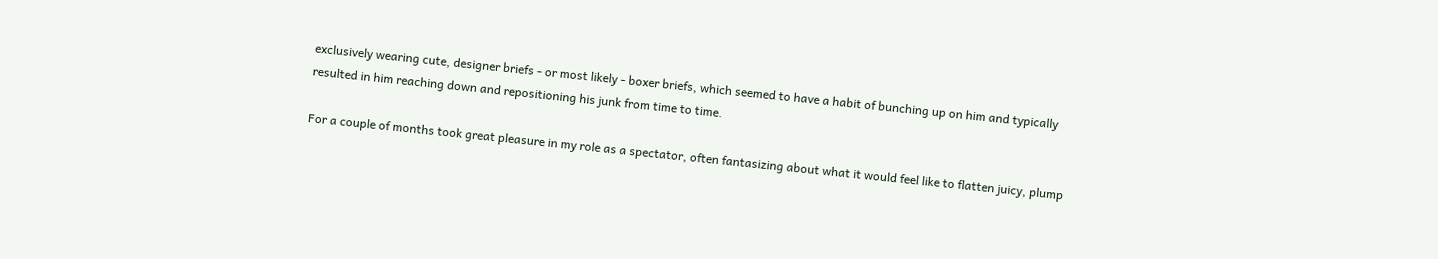exclusively wearing cute, designer briefs - or most likely - boxer briefs, which seemed to have a habit of bunching up on him and typically resulted in him reaching down and repositioning his junk from time to time.

For a couple of months took great pleasure in my role as a spectator, often fantasizing about what it would feel like to flatten juicy, plump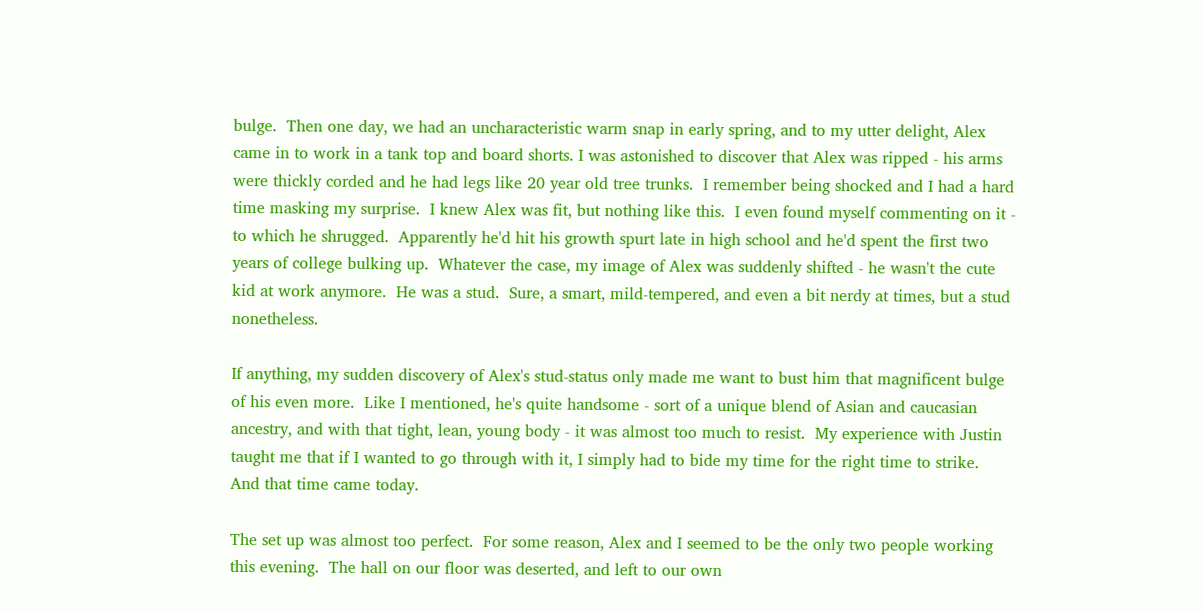bulge.  Then one day, we had an uncharacteristic warm snap in early spring, and to my utter delight, Alex came in to work in a tank top and board shorts. I was astonished to discover that Alex was ripped - his arms were thickly corded and he had legs like 20 year old tree trunks.  I remember being shocked and I had a hard time masking my surprise.  I knew Alex was fit, but nothing like this.  I even found myself commenting on it - to which he shrugged.  Apparently he'd hit his growth spurt late in high school and he'd spent the first two years of college bulking up.  Whatever the case, my image of Alex was suddenly shifted - he wasn't the cute kid at work anymore.  He was a stud.  Sure, a smart, mild-tempered, and even a bit nerdy at times, but a stud nonetheless.

If anything, my sudden discovery of Alex's stud-status only made me want to bust him that magnificent bulge of his even more.  Like I mentioned, he's quite handsome - sort of a unique blend of Asian and caucasian ancestry, and with that tight, lean, young body - it was almost too much to resist.  My experience with Justin taught me that if I wanted to go through with it, I simply had to bide my time for the right time to strike.  And that time came today.

The set up was almost too perfect.  For some reason, Alex and I seemed to be the only two people working this evening.  The hall on our floor was deserted, and left to our own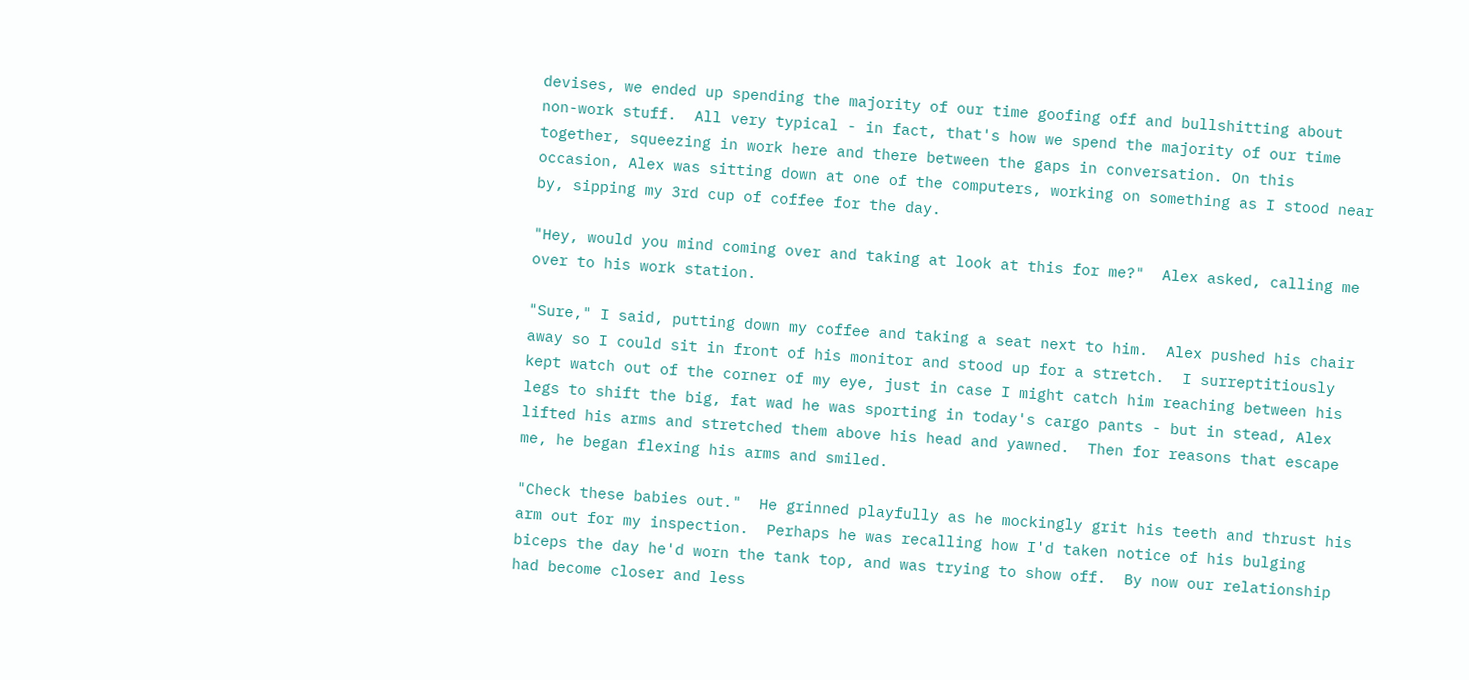devises, we ended up spending the majority of our time goofing off and bullshitting about non-work stuff.  All very typical - in fact, that's how we spend the majority of our time together, squeezing in work here and there between the gaps in conversation. On this occasion, Alex was sitting down at one of the computers, working on something as I stood near by, sipping my 3rd cup of coffee for the day.

"Hey, would you mind coming over and taking at look at this for me?"  Alex asked, calling me over to his work station.

"Sure," I said, putting down my coffee and taking a seat next to him.  Alex pushed his chair away so I could sit in front of his monitor and stood up for a stretch.  I surreptitiously kept watch out of the corner of my eye, just in case I might catch him reaching between his legs to shift the big, fat wad he was sporting in today's cargo pants - but in stead, Alex lifted his arms and stretched them above his head and yawned.  Then for reasons that escape me, he began flexing his arms and smiled.

"Check these babies out."  He grinned playfully as he mockingly grit his teeth and thrust his arm out for my inspection.  Perhaps he was recalling how I'd taken notice of his bulging biceps the day he'd worn the tank top, and was trying to show off.  By now our relationship had become closer and less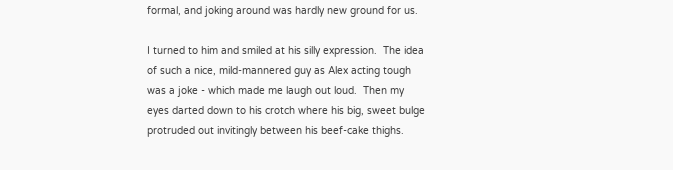formal, and joking around was hardly new ground for us.

I turned to him and smiled at his silly expression.  The idea of such a nice, mild-mannered guy as Alex acting tough was a joke - which made me laugh out loud.  Then my eyes darted down to his crotch where his big, sweet bulge protruded out invitingly between his beef-cake thighs.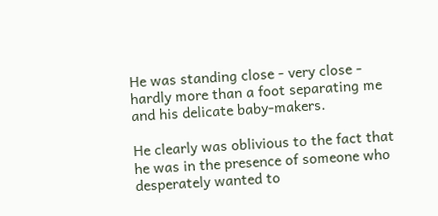He was standing close - very close - hardly more than a foot separating me and his delicate baby-makers.

He clearly was oblivious to the fact that he was in the presence of someone who desperately wanted to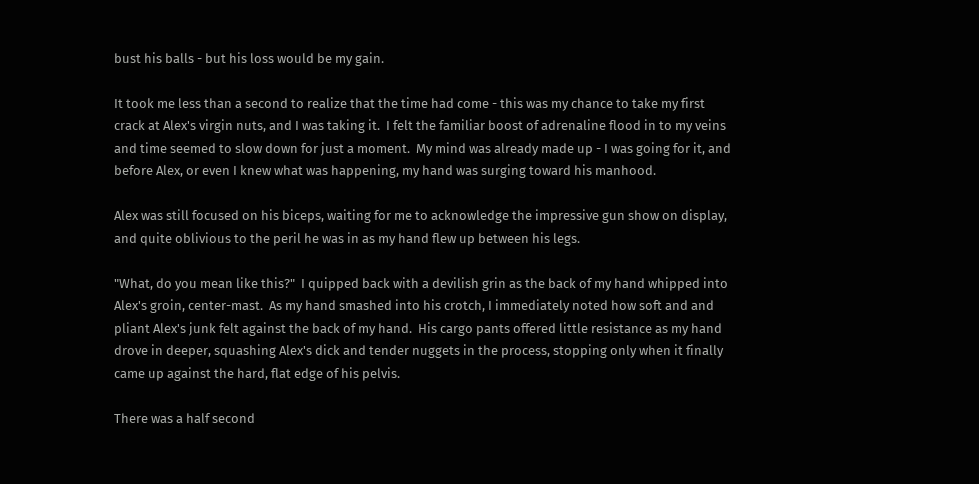bust his balls - but his loss would be my gain.

It took me less than a second to realize that the time had come - this was my chance to take my first crack at Alex's virgin nuts, and I was taking it.  I felt the familiar boost of adrenaline flood in to my veins and time seemed to slow down for just a moment.  My mind was already made up - I was going for it, and before Alex, or even I knew what was happening, my hand was surging toward his manhood.

Alex was still focused on his biceps, waiting for me to acknowledge the impressive gun show on display, and quite oblivious to the peril he was in as my hand flew up between his legs.

"What, do you mean like this?"  I quipped back with a devilish grin as the back of my hand whipped into Alex's groin, center-mast.  As my hand smashed into his crotch, I immediately noted how soft and and pliant Alex's junk felt against the back of my hand.  His cargo pants offered little resistance as my hand drove in deeper, squashing Alex's dick and tender nuggets in the process, stopping only when it finally came up against the hard, flat edge of his pelvis.

There was a half second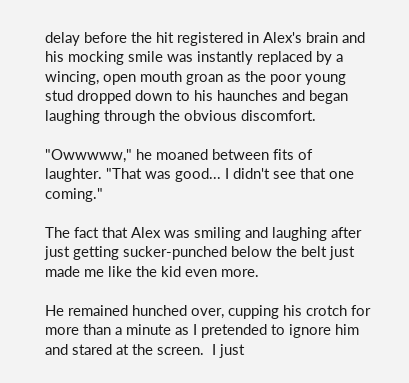delay before the hit registered in Alex's brain and his mocking smile was instantly replaced by a wincing, open mouth groan as the poor young stud dropped down to his haunches and began laughing through the obvious discomfort.

"Owwwww," he moaned between fits of laughter. "That was good... I didn't see that one coming."

The fact that Alex was smiling and laughing after just getting sucker-punched below the belt just made me like the kid even more.

He remained hunched over, cupping his crotch for more than a minute as I pretended to ignore him and stared at the screen.  I just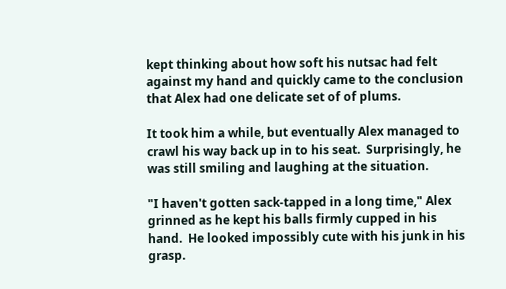kept thinking about how soft his nutsac had felt against my hand and quickly came to the conclusion that Alex had one delicate set of of plums.

It took him a while, but eventually Alex managed to crawl his way back up in to his seat.  Surprisingly, he was still smiling and laughing at the situation.

"I haven't gotten sack-tapped in a long time," Alex grinned as he kept his balls firmly cupped in his hand.  He looked impossibly cute with his junk in his grasp.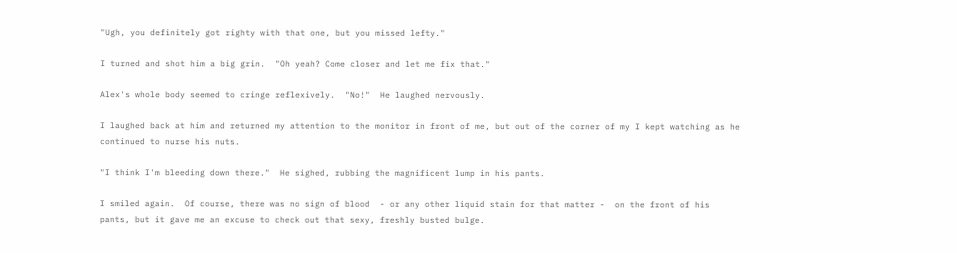"Ugh, you definitely got righty with that one, but you missed lefty."

I turned and shot him a big grin.  "Oh yeah? Come closer and let me fix that."

Alex's whole body seemed to cringe reflexively.  "No!"  He laughed nervously.

I laughed back at him and returned my attention to the monitor in front of me, but out of the corner of my I kept watching as he continued to nurse his nuts.

"I think I'm bleeding down there."  He sighed, rubbing the magnificent lump in his pants.

I smiled again.  Of course, there was no sign of blood  - or any other liquid stain for that matter -  on the front of his pants, but it gave me an excuse to check out that sexy, freshly busted bulge.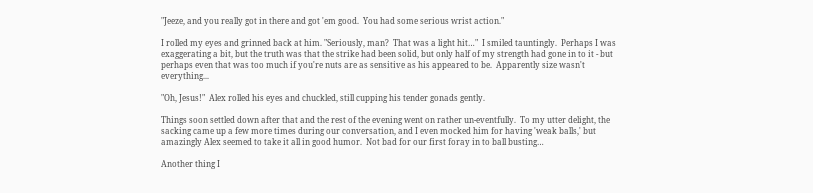"Jeeze, and you really got in there and got 'em good.  You had some serious wrist action."

I rolled my eyes and grinned back at him. "Seriously, man?  That was a light hit…"  I smiled tauntingly.  Perhaps I was exaggerating a bit, but the truth was that the strike had been solid, but only half of my strength had gone in to it - but perhaps even that was too much if you're nuts are as sensitive as his appeared to be.  Apparently size wasn't everything...

"Oh, Jesus!"  Alex rolled his eyes and chuckled, still cupping his tender gonads gently.

Things soon settled down after that and the rest of the evening went on rather un-eventfully.  To my utter delight, the sacking came up a few more times during our conversation, and I even mocked him for having 'weak balls,' but amazingly Alex seemed to take it all in good humor.  Not bad for our first foray in to ball busting…

Another thing I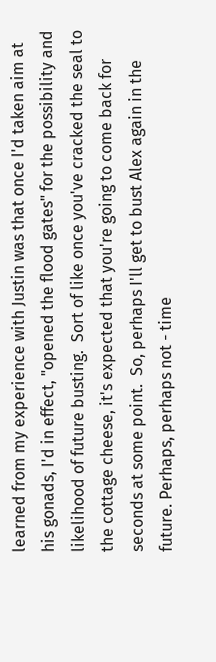learned from my experience with Justin was that once I'd taken aim at his gonads, I'd in effect, "opened the flood gates" for the possibility and likelihood of future busting.  Sort of like once you've cracked the seal to the cottage cheese, it's expected that you're going to come back for seconds at some point.  So, perhaps I'll get to bust Alex again in the future. Perhaps, perhaps not - time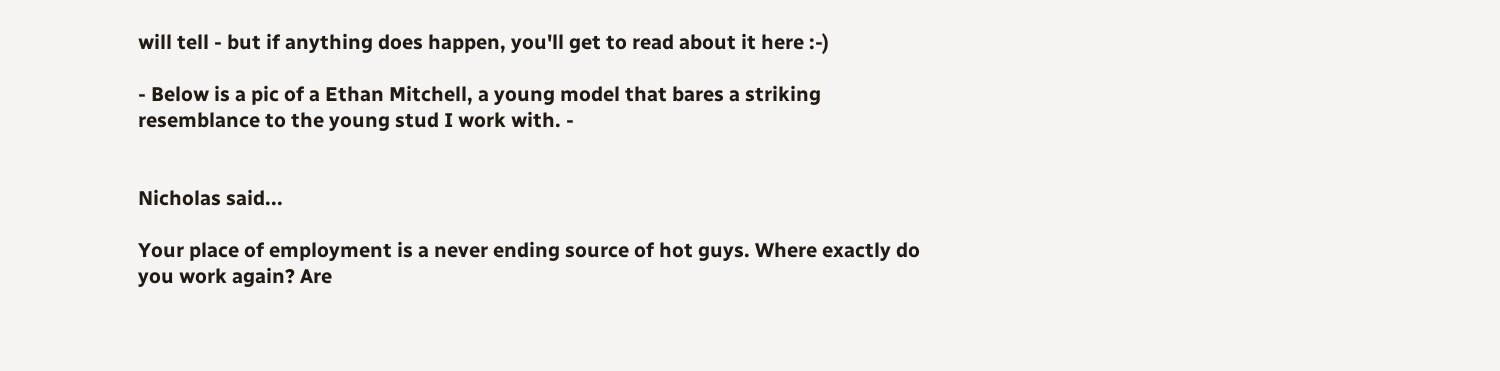will tell - but if anything does happen, you'll get to read about it here :-)

- Below is a pic of a Ethan Mitchell, a young model that bares a striking resemblance to the young stud I work with. -


Nicholas said...

Your place of employment is a never ending source of hot guys. Where exactly do you work again? Are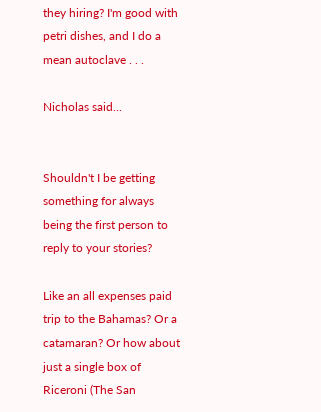they hiring? I'm good with petri dishes, and I do a mean autoclave . . .

Nicholas said...


Shouldn't I be getting something for always being the first person to reply to your stories?

Like an all expenses paid trip to the Bahamas? Or a catamaran? Or how about just a single box of Riceroni (The San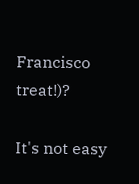Francisco treat!)?

It's not easy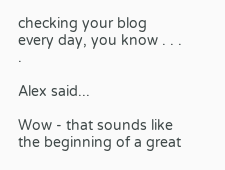checking your blog every day, you know . . . .

Alex said...

Wow - that sounds like the beginning of a great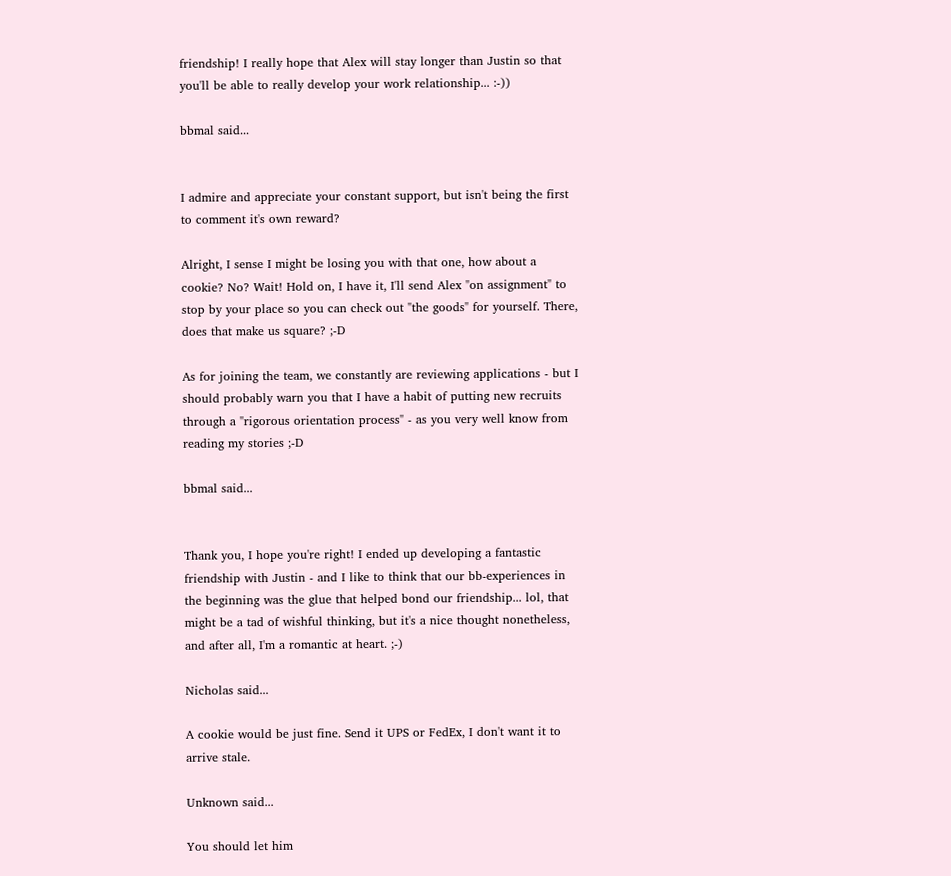friendship! I really hope that Alex will stay longer than Justin so that you'll be able to really develop your work relationship... :-))

bbmal said...


I admire and appreciate your constant support, but isn't being the first to comment it's own reward?

Alright, I sense I might be losing you with that one, how about a cookie? No? Wait! Hold on, I have it, I'll send Alex "on assignment" to stop by your place so you can check out "the goods" for yourself. There, does that make us square? ;-D

As for joining the team, we constantly are reviewing applications - but I should probably warn you that I have a habit of putting new recruits through a "rigorous orientation process" - as you very well know from reading my stories ;-D

bbmal said...


Thank you, I hope you're right! I ended up developing a fantastic friendship with Justin - and I like to think that our bb-experiences in the beginning was the glue that helped bond our friendship... lol, that might be a tad of wishful thinking, but it's a nice thought nonetheless, and after all, I'm a romantic at heart. ;-)

Nicholas said...

A cookie would be just fine. Send it UPS or FedEx, I don't want it to arrive stale.

Unknown said...

You should let him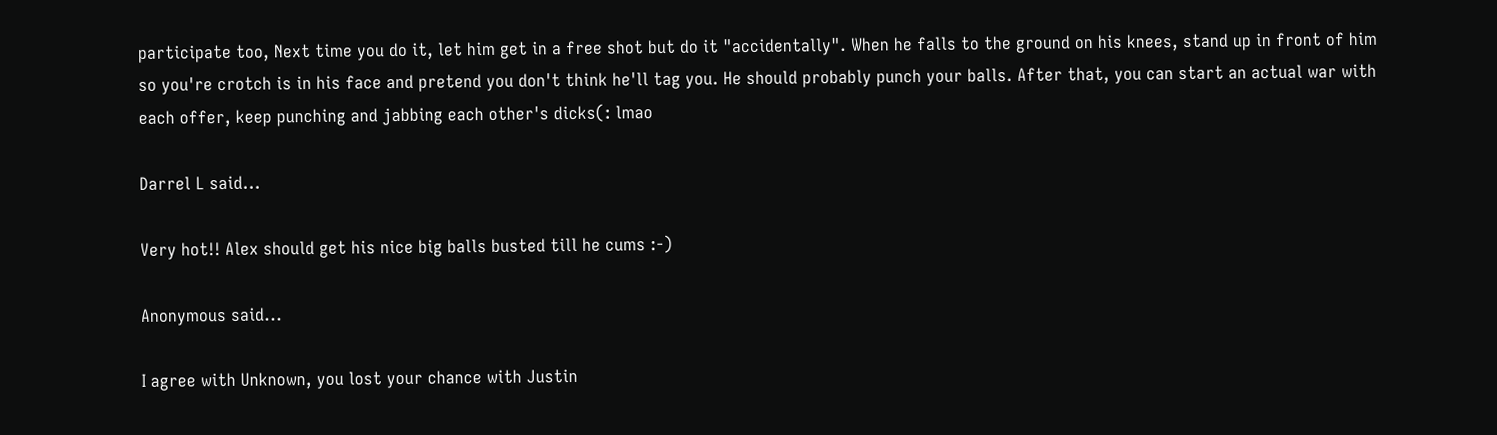participate too, Next time you do it, let him get in a free shot but do it "accidentally". When he falls to the ground on his knees, stand up in front of him so you're crotch is in his face and pretend you don't think he'll tag you. He should probably punch your balls. After that, you can start an actual war with each offer, keep punching and jabbing each other's dicks(: lmao

Darrel L said...

Very hot!! Alex should get his nice big balls busted till he cums :-)

Anonymous said...

I agree with Unknown, you lost your chance with Justin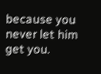because you never let him get you.